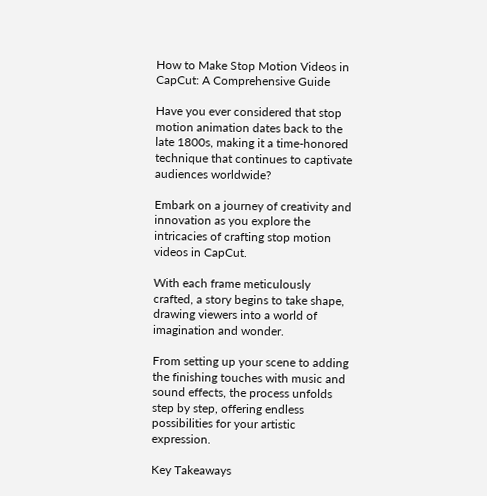How to Make Stop Motion Videos in CapCut: A Comprehensive Guide

Have you ever considered that stop motion animation dates back to the late 1800s, making it a time-honored technique that continues to captivate audiences worldwide?

Embark on a journey of creativity and innovation as you explore the intricacies of crafting stop motion videos in CapCut.

With each frame meticulously crafted, a story begins to take shape, drawing viewers into a world of imagination and wonder.

From setting up your scene to adding the finishing touches with music and sound effects, the process unfolds step by step, offering endless possibilities for your artistic expression.

Key Takeaways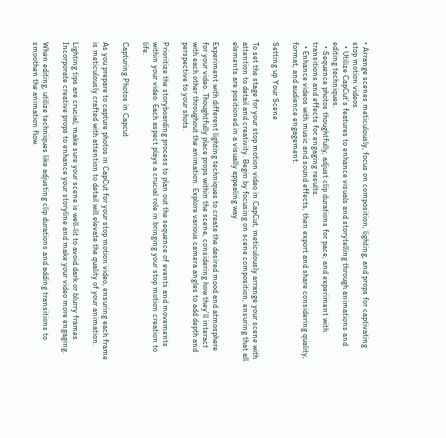• Arrange scenes meticulously, focus on composition, lighting, and props for captivating stop motion videos.
  • Utilize CapCut’s features to enhance visuals and storytelling through animations and editing techniques.
  • Sequence photos thoughtfully, adjust clip durations for pace, and experiment with transitions and effects for engaging results.
  • Enhance videos with music and sound effects, then export and share considering quality, format, and audience engagement.

Setting up Your Scene

To set the stage for your stop motion video in CapCut, meticulously arrange your scene with attention to detail and creativity. Begin by focusing on scene composition, ensuring that all elements are positioned in a visually appealing way.

Experiment with different lighting techniques to create the desired mood and atmosphere for your video. Thoughtfully place props within the scene, considering how they’ll interact with each other throughout the animation. Explore various camera angles to add depth and perspective to your shots.

Prioritize the storyboarding process to plan out the sequence of events and movements within your video. Each aspect plays a crucial role in bringing your stop motion creation to life.

Capturing Photos in Capcut

As you prepare to capture photos in CapCut for your stop motion video, ensuring each frame is meticulously crafted with attention to detail will elevate the quality of your animation.

Lighting tips are crucial; make sure your scene is well-lit to avoid dark or blurry frames. Incorporate creative props to enhance your storyline and make your video more engaging.

When editing, utilize techniques like adjusting clip durations and adding transitions to smoothen the animation flow.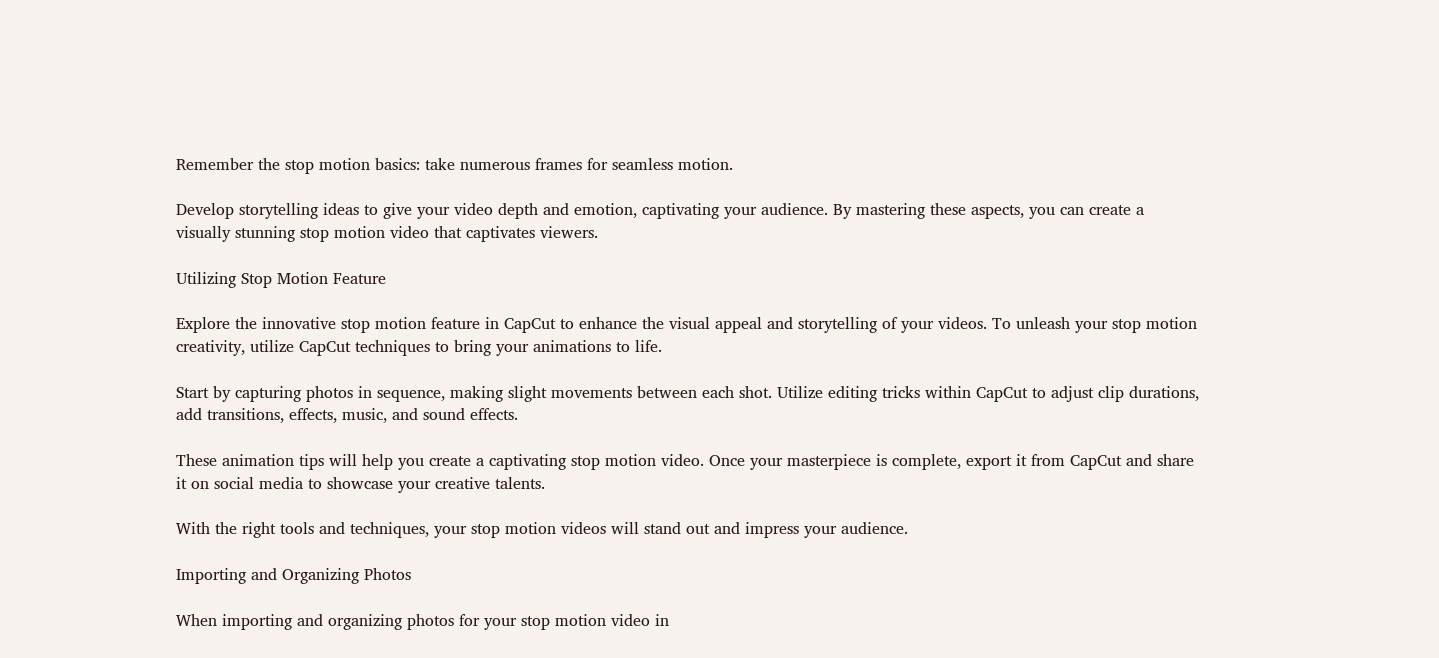Remember the stop motion basics: take numerous frames for seamless motion.

Develop storytelling ideas to give your video depth and emotion, captivating your audience. By mastering these aspects, you can create a visually stunning stop motion video that captivates viewers.

Utilizing Stop Motion Feature

Explore the innovative stop motion feature in CapCut to enhance the visual appeal and storytelling of your videos. To unleash your stop motion creativity, utilize CapCut techniques to bring your animations to life.

Start by capturing photos in sequence, making slight movements between each shot. Utilize editing tricks within CapCut to adjust clip durations, add transitions, effects, music, and sound effects.

These animation tips will help you create a captivating stop motion video. Once your masterpiece is complete, export it from CapCut and share it on social media to showcase your creative talents.

With the right tools and techniques, your stop motion videos will stand out and impress your audience.

Importing and Organizing Photos

When importing and organizing photos for your stop motion video in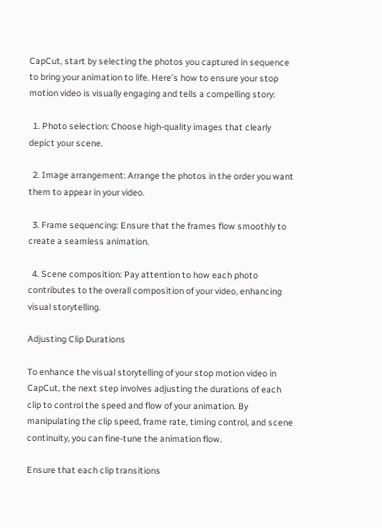CapCut, start by selecting the photos you captured in sequence to bring your animation to life. Here’s how to ensure your stop motion video is visually engaging and tells a compelling story:

  1. Photo selection: Choose high-quality images that clearly depict your scene.

  2. Image arrangement: Arrange the photos in the order you want them to appear in your video.

  3. Frame sequencing: Ensure that the frames flow smoothly to create a seamless animation.

  4. Scene composition: Pay attention to how each photo contributes to the overall composition of your video, enhancing visual storytelling.

Adjusting Clip Durations

To enhance the visual storytelling of your stop motion video in CapCut, the next step involves adjusting the durations of each clip to control the speed and flow of your animation. By manipulating the clip speed, frame rate, timing control, and scene continuity, you can fine-tune the animation flow.

Ensure that each clip transitions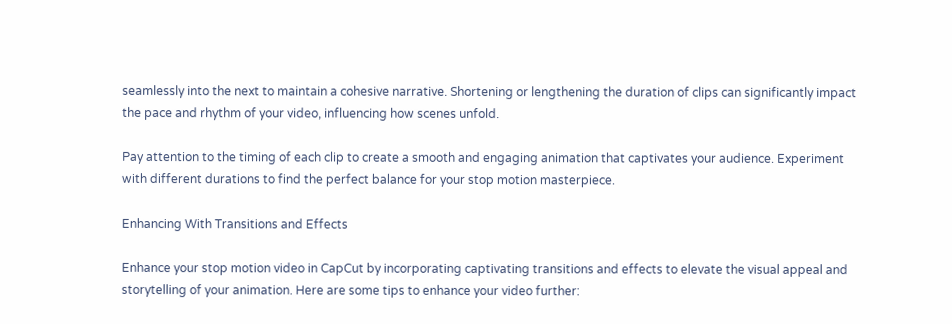seamlessly into the next to maintain a cohesive narrative. Shortening or lengthening the duration of clips can significantly impact the pace and rhythm of your video, influencing how scenes unfold.

Pay attention to the timing of each clip to create a smooth and engaging animation that captivates your audience. Experiment with different durations to find the perfect balance for your stop motion masterpiece.

Enhancing With Transitions and Effects

Enhance your stop motion video in CapCut by incorporating captivating transitions and effects to elevate the visual appeal and storytelling of your animation. Here are some tips to enhance your video further: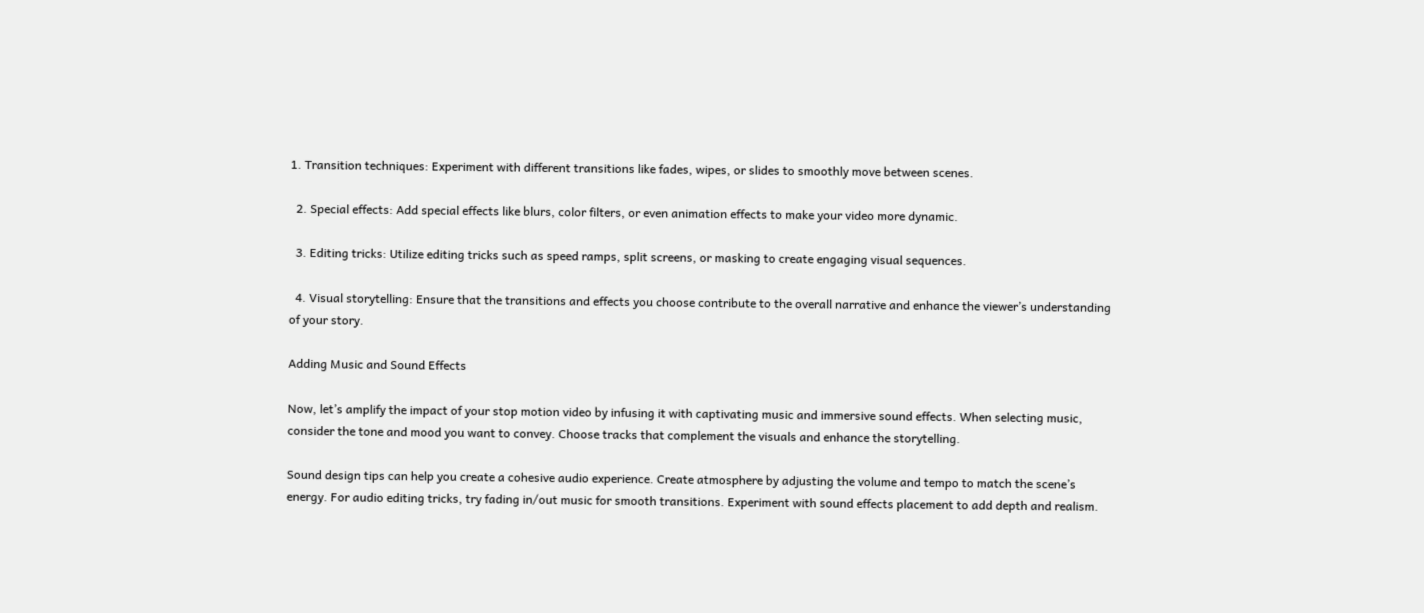1. Transition techniques: Experiment with different transitions like fades, wipes, or slides to smoothly move between scenes.

  2. Special effects: Add special effects like blurs, color filters, or even animation effects to make your video more dynamic.

  3. Editing tricks: Utilize editing tricks such as speed ramps, split screens, or masking to create engaging visual sequences.

  4. Visual storytelling: Ensure that the transitions and effects you choose contribute to the overall narrative and enhance the viewer’s understanding of your story.

Adding Music and Sound Effects

Now, let’s amplify the impact of your stop motion video by infusing it with captivating music and immersive sound effects. When selecting music, consider the tone and mood you want to convey. Choose tracks that complement the visuals and enhance the storytelling.

Sound design tips can help you create a cohesive audio experience. Create atmosphere by adjusting the volume and tempo to match the scene’s energy. For audio editing tricks, try fading in/out music for smooth transitions. Experiment with sound effects placement to add depth and realism.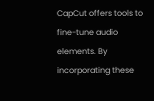CapCut offers tools to fine-tune audio elements. By incorporating these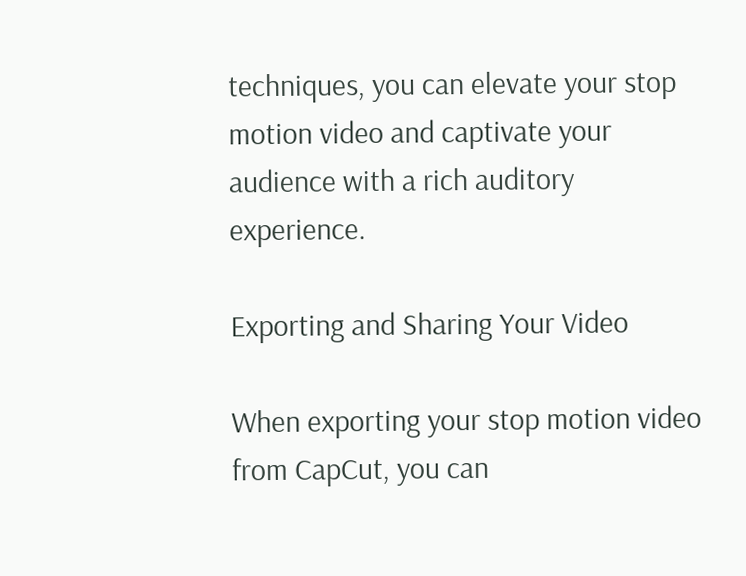techniques, you can elevate your stop motion video and captivate your audience with a rich auditory experience.

Exporting and Sharing Your Video

When exporting your stop motion video from CapCut, you can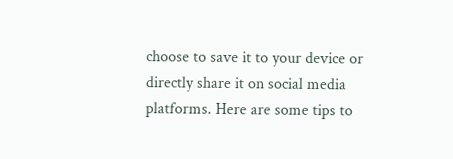choose to save it to your device or directly share it on social media platforms. Here are some tips to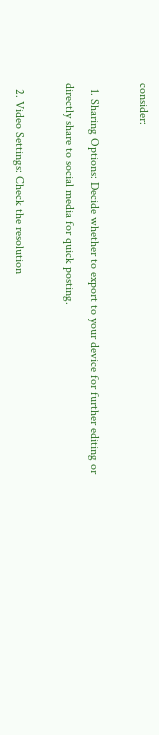consider:

  1. Sharing Options: Decide whether to export to your device for further editing or directly share to social media for quick posting.

  2. Video Settings: Check the resolution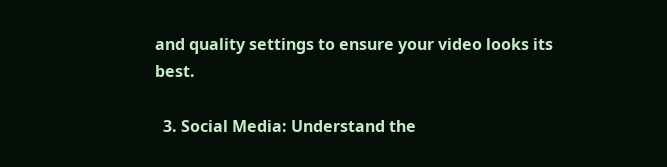and quality settings to ensure your video looks its best.

  3. Social Media: Understand the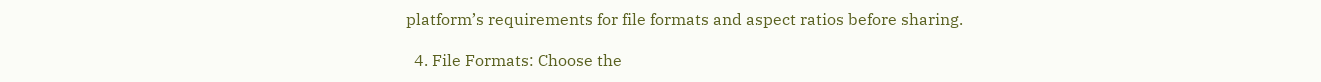platform’s requirements for file formats and aspect ratios before sharing.

  4. File Formats: Choose the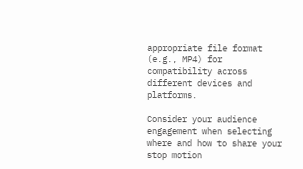appropriate file format (e.g., MP4) for compatibility across different devices and platforms.

Consider your audience engagement when selecting where and how to share your stop motion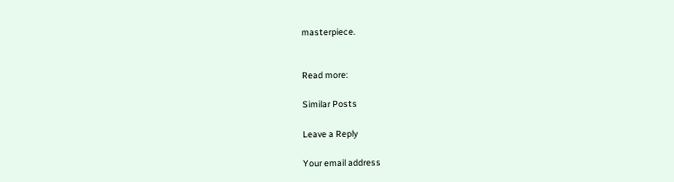masterpiece.


Read more:

Similar Posts

Leave a Reply

Your email address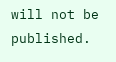will not be published.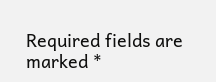Required fields are marked *